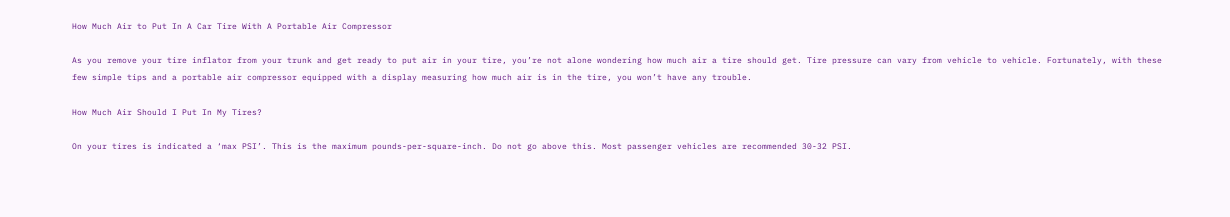How Much Air to Put In A Car Tire With A Portable Air Compressor

As you remove your tire inflator from your trunk and get ready to put air in your tire, you’re not alone wondering how much air a tire should get. Tire pressure can vary from vehicle to vehicle. Fortunately, with these few simple tips and a portable air compressor equipped with a display measuring how much air is in the tire, you won’t have any trouble.

How Much Air Should I Put In My Tires?

On your tires is indicated a ‘max PSI’. This is the maximum pounds-per-square-inch. Do not go above this. Most passenger vehicles are recommended 30-32 PSI.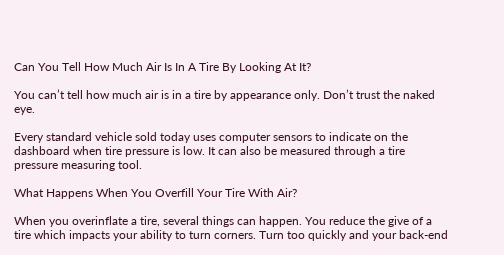Can You Tell How Much Air Is In A Tire By Looking At It?

You can’t tell how much air is in a tire by appearance only. Don’t trust the naked eye.

Every standard vehicle sold today uses computer sensors to indicate on the dashboard when tire pressure is low. It can also be measured through a tire pressure measuring tool.

What Happens When You Overfill Your Tire With Air?

When you overinflate a tire, several things can happen. You reduce the give of a tire which impacts your ability to turn corners. Turn too quickly and your back-end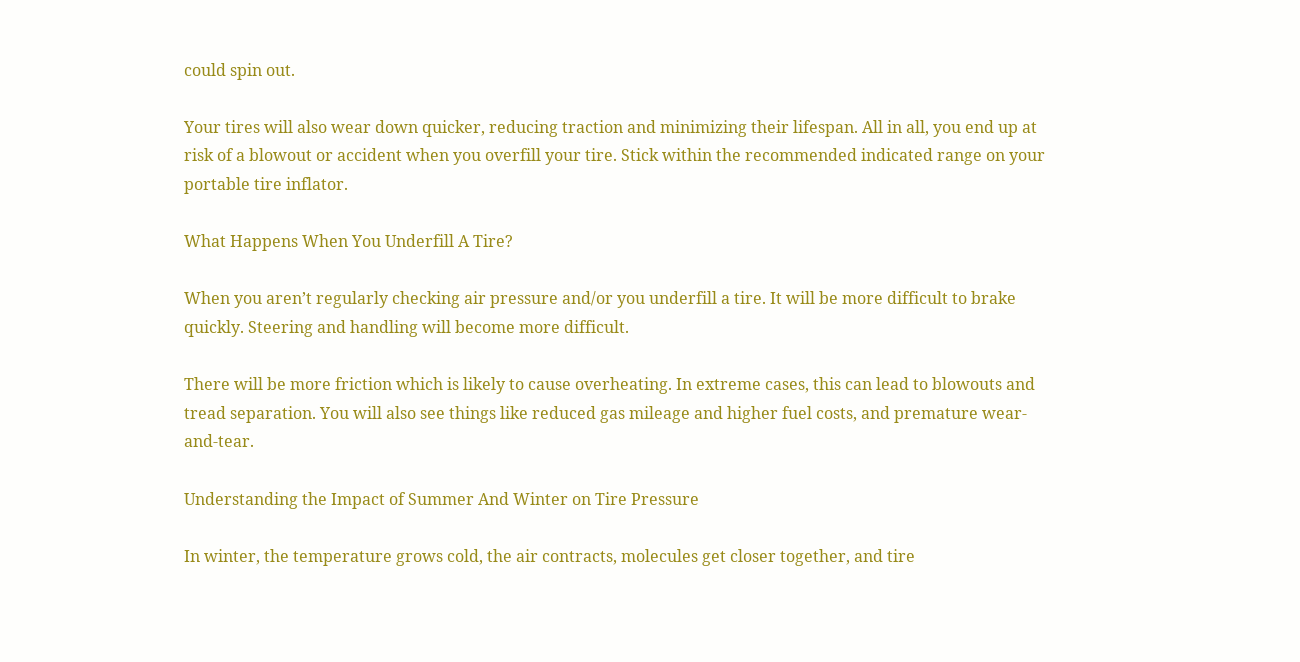could spin out.

Your tires will also wear down quicker, reducing traction and minimizing their lifespan. All in all, you end up at risk of a blowout or accident when you overfill your tire. Stick within the recommended indicated range on your portable tire inflator.

What Happens When You Underfill A Tire?

When you aren’t regularly checking air pressure and/or you underfill a tire. It will be more difficult to brake quickly. Steering and handling will become more difficult.

There will be more friction which is likely to cause overheating. In extreme cases, this can lead to blowouts and tread separation. You will also see things like reduced gas mileage and higher fuel costs, and premature wear-and-tear.

Understanding the Impact of Summer And Winter on Tire Pressure

In winter, the temperature grows cold, the air contracts, molecules get closer together, and tire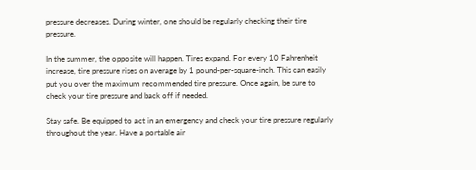pressure decreases. During winter, one should be regularly checking their tire pressure.

In the summer, the opposite will happen. Tires expand. For every 10 Fahrenheit increase, tire pressure rises on average by 1 pound-per-square-inch. This can easily put you over the maximum recommended tire pressure. Once again, be sure to check your tire pressure and back off if needed.

Stay safe. Be equipped to act in an emergency and check your tire pressure regularly throughout the year. Have a portable air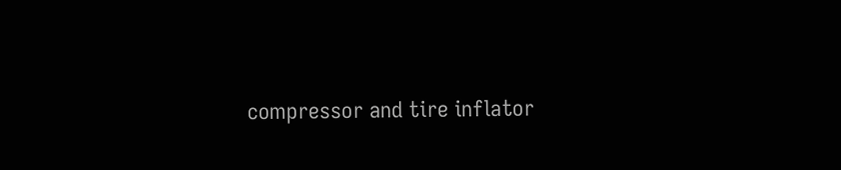compressor and tire inflator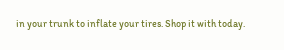in your trunk to inflate your tires. Shop it with today.